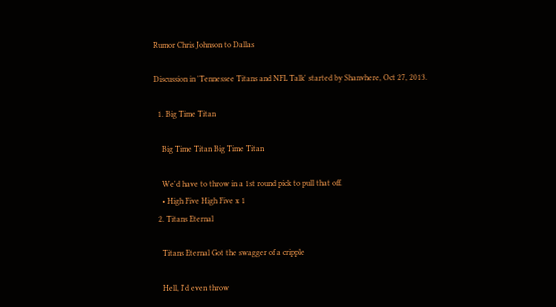Rumor Chris Johnson to Dallas

Discussion in 'Tennessee Titans and NFL Talk' started by Shanvhere, Oct 27, 2013.

  1. Big Time Titan

    Big Time Titan Big Time Titan

    We'd have to throw in a 1st round pick to pull that off.
    • High Five High Five x 1
  2. Titans Eternal

    Titans Eternal Got the swagger of a cripple

    Hell, I'd even throw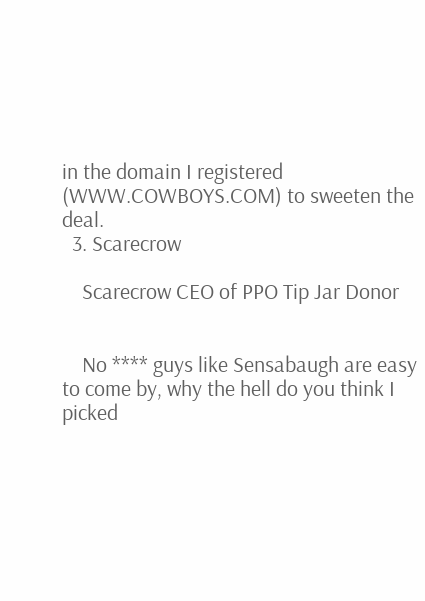in the domain I registered (WWW.COWBOYS.COM) to sweeten the deal.
  3. Scarecrow

    Scarecrow CEO of PPO Tip Jar Donor


    No **** guys like Sensabaugh are easy to come by, why the hell do you think I picked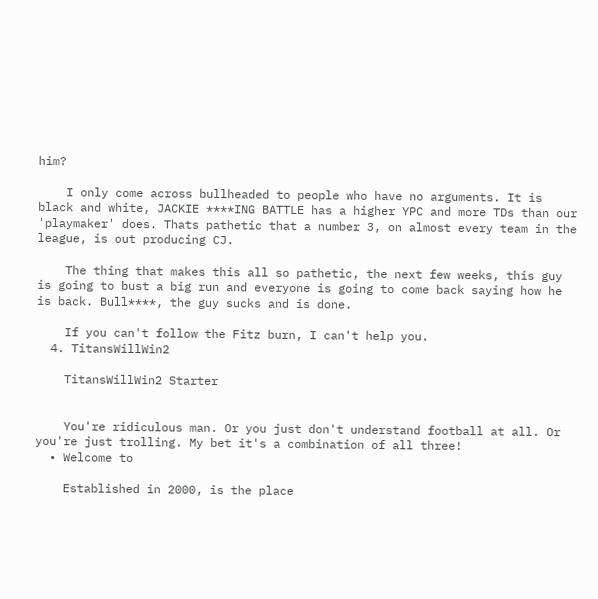him?

    I only come across bullheaded to people who have no arguments. It is black and white, JACKIE ****ING BATTLE has a higher YPC and more TDs than our 'playmaker' does. Thats pathetic that a number 3, on almost every team in the league, is out producing CJ.

    The thing that makes this all so pathetic, the next few weeks, this guy is going to bust a big run and everyone is going to come back saying how he is back. Bull****, the guy sucks and is done.

    If you can't follow the Fitz burn, I can't help you.
  4. TitansWillWin2

    TitansWillWin2 Starter


    You're ridiculous man. Or you just don't understand football at all. Or you're just trolling. My bet it's a combination of all three!
  • Welcome to

    Established in 2000, is the place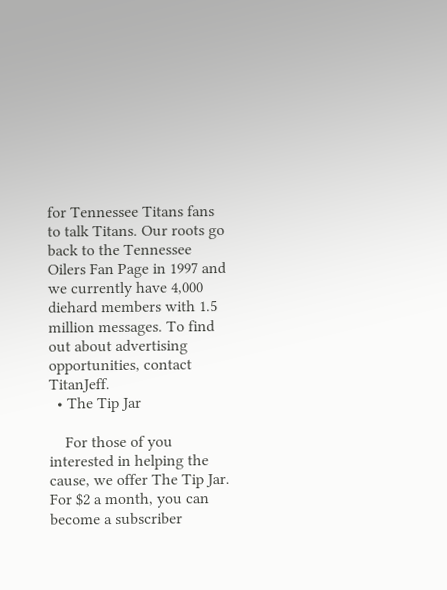for Tennessee Titans fans to talk Titans. Our roots go back to the Tennessee Oilers Fan Page in 1997 and we currently have 4,000 diehard members with 1.5 million messages. To find out about advertising opportunities, contact TitanJeff.
  • The Tip Jar

    For those of you interested in helping the cause, we offer The Tip Jar. For $2 a month, you can become a subscriber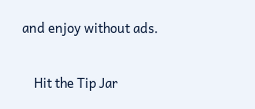and enjoy without ads.

    Hit the Tip Jar